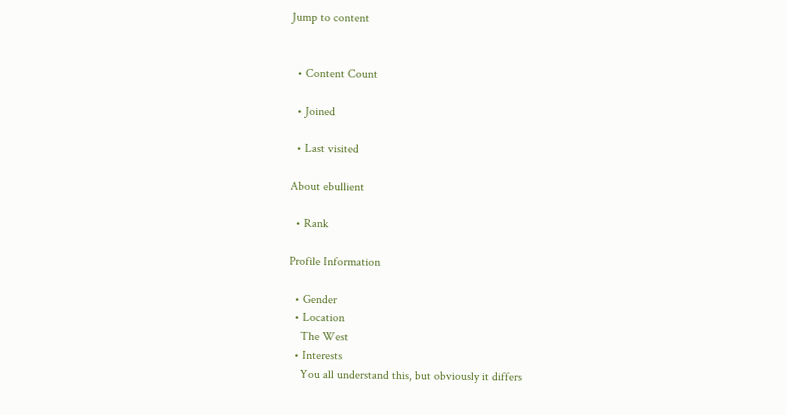Jump to content


  • Content Count

  • Joined

  • Last visited

About ebullient

  • Rank

Profile Information

  • Gender
  • Location
    The West
  • Interests
    You all understand this, but obviously it differs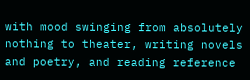with mood swinging from absolutely nothing to theater, writing novels and poetry, and reading reference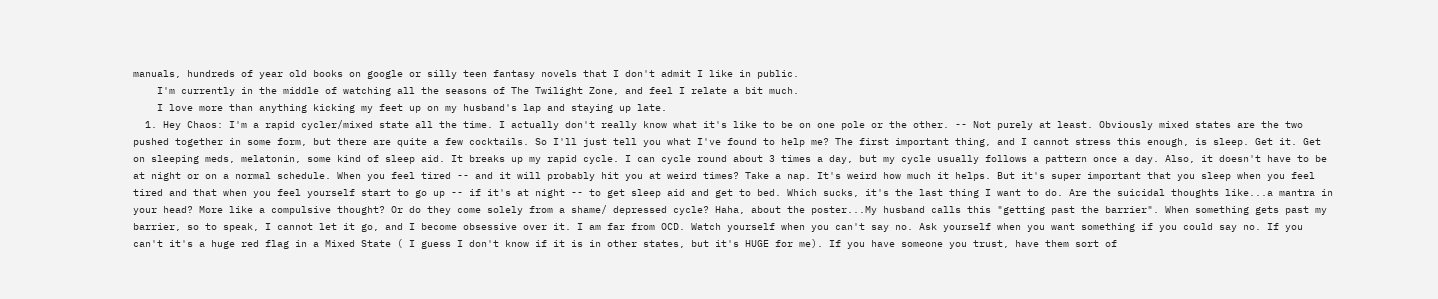manuals, hundreds of year old books on google or silly teen fantasy novels that I don't admit I like in public.
    I'm currently in the middle of watching all the seasons of The Twilight Zone, and feel I relate a bit much.
    I love more than anything kicking my feet up on my husband's lap and staying up late.
  1. Hey Chaos: I'm a rapid cycler/mixed state all the time. I actually don't really know what it's like to be on one pole or the other. -- Not purely at least. Obviously mixed states are the two pushed together in some form, but there are quite a few cocktails. So I'll just tell you what I've found to help me? The first important thing, and I cannot stress this enough, is sleep. Get it. Get on sleeping meds, melatonin, some kind of sleep aid. It breaks up my rapid cycle. I can cycle round about 3 times a day, but my cycle usually follows a pattern once a day. Also, it doesn't have to be at night or on a normal schedule. When you feel tired -- and it will probably hit you at weird times? Take a nap. It's weird how much it helps. But it's super important that you sleep when you feel tired and that when you feel yourself start to go up -- if it's at night -- to get sleep aid and get to bed. Which sucks, it's the last thing I want to do. Are the suicidal thoughts like...a mantra in your head? More like a compulsive thought? Or do they come solely from a shame/ depressed cycle? Haha, about the poster...My husband calls this "getting past the barrier". When something gets past my barrier, so to speak, I cannot let it go, and I become obsessive over it. I am far from OCD. Watch yourself when you can't say no. Ask yourself when you want something if you could say no. If you can't it's a huge red flag in a Mixed State ( I guess I don't know if it is in other states, but it's HUGE for me). If you have someone you trust, have them sort of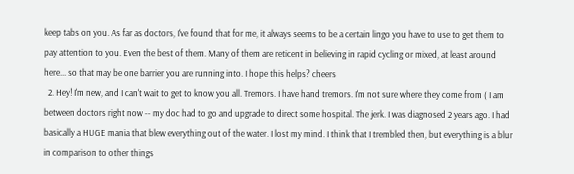keep tabs on you. As far as doctors, I've found that for me, it always seems to be a certain lingo you have to use to get them to pay attention to you. Even the best of them. Many of them are reticent in believing in rapid cycling or mixed, at least around here... so that may be one barrier you are running into. I hope this helps? cheers
  2. Hey! I'm new, and I can't wait to get to know you all. Tremors. I have hand tremors. I'm not sure where they come from ( I am between doctors right now -- my doc had to go and upgrade to direct some hospital. The jerk. I was diagnosed 2 years ago. I had basically a HUGE mania that blew everything out of the water. I lost my mind. I think that I trembled then, but everything is a blur in comparison to other things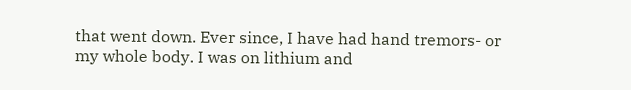that went down. Ever since, I have had hand tremors- or my whole body. I was on lithium and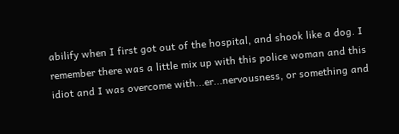abilify when I first got out of the hospital, and shook like a dog. I remember there was a little mix up with this police woman and this idiot and I was overcome with...er...nervousness, or something and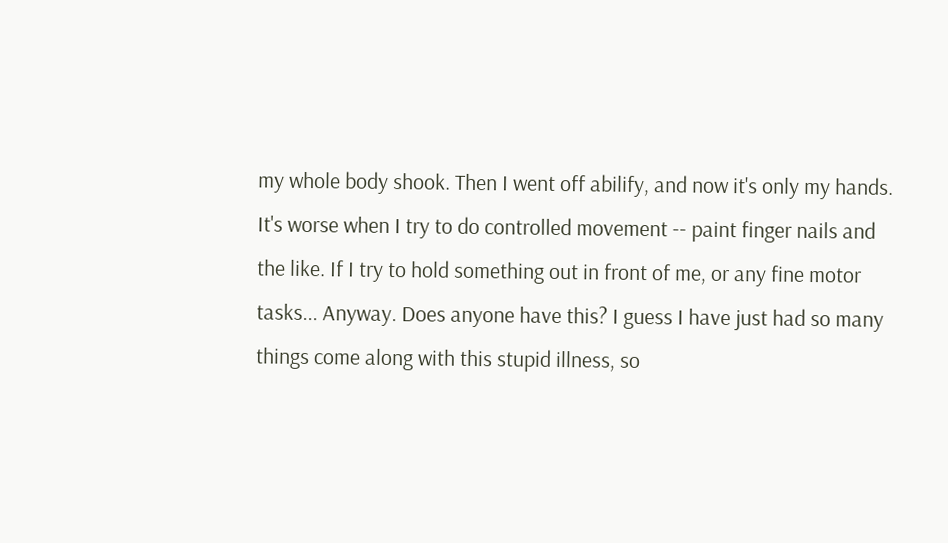my whole body shook. Then I went off abilify, and now it's only my hands. It's worse when I try to do controlled movement -- paint finger nails and the like. If I try to hold something out in front of me, or any fine motor tasks... Anyway. Does anyone have this? I guess I have just had so many things come along with this stupid illness, so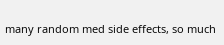many random med side effects, so much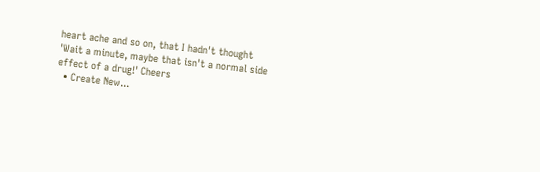heart ache and so on, that I hadn't thought 'Wait a minute, maybe that isn't a normal side effect of a drug!' Cheers
  • Create New...